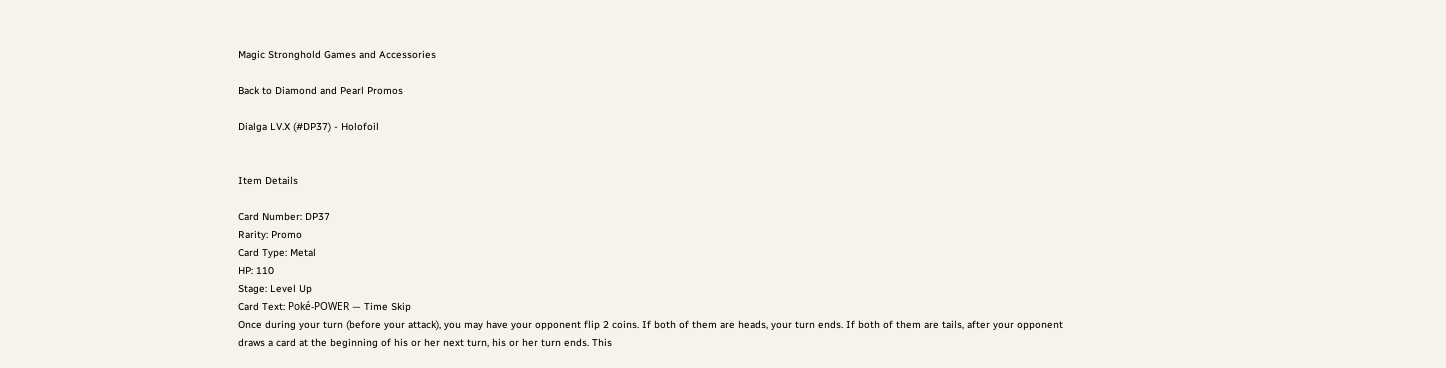Magic Stronghold Games and Accessories

Back to Diamond and Pearl Promos

Dialga LV.X (#DP37) - Holofoil


Item Details

Card Number: DP37
Rarity: Promo
Card Type: Metal
HP: 110
Stage: Level Up
Card Text: Poké-POWER — Time Skip
Once during your turn (before your attack), you may have your opponent flip 2 coins. If both of them are heads, your turn ends. If both of them are tails, after your opponent draws a card at the beginning of his or her next turn, his or her turn ends. This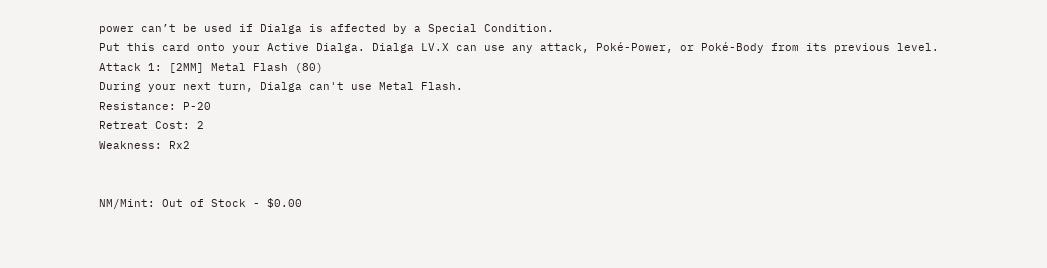power can’t be used if Dialga is affected by a Special Condition.
Put this card onto your Active Dialga. Dialga LV.X can use any attack, Poké-Power, or Poké-Body from its previous level.
Attack 1: [2MM] Metal Flash (80)
During your next turn, Dialga can't use Metal Flash.
Resistance: P-20
Retreat Cost: 2
Weakness: Rx2


NM/Mint: Out of Stock - $0.00